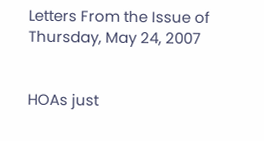Letters From the Issue of Thursday, May 24, 2007


HOAs just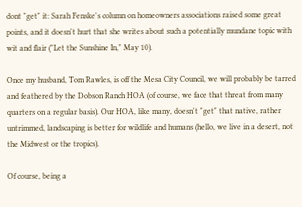dont "get" it: Sarah Fenske's column on homeowners associations raised some great points, and it doesn't hurt that she writes about such a potentially mundane topic with wit and flair ("Let the Sunshine In," May 10).

Once my husband, Tom Rawles, is off the Mesa City Council, we will probably be tarred and feathered by the Dobson Ranch HOA (of course, we face that threat from many quarters on a regular basis). Our HOA, like many, doesn't "get" that native, rather untrimmed, landscaping is better for wildlife and humans (hello, we live in a desert, not the Midwest or the tropics).

Of course, being a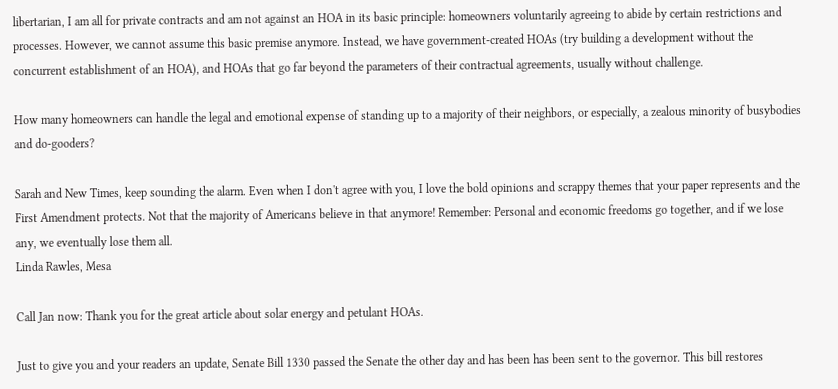libertarian, I am all for private contracts and am not against an HOA in its basic principle: homeowners voluntarily agreeing to abide by certain restrictions and processes. However, we cannot assume this basic premise anymore. Instead, we have government-created HOAs (try building a development without the concurrent establishment of an HOA), and HOAs that go far beyond the parameters of their contractual agreements, usually without challenge.

How many homeowners can handle the legal and emotional expense of standing up to a majority of their neighbors, or especially, a zealous minority of busybodies and do-gooders?

Sarah and New Times, keep sounding the alarm. Even when I don't agree with you, I love the bold opinions and scrappy themes that your paper represents and the First Amendment protects. Not that the majority of Americans believe in that anymore! Remember: Personal and economic freedoms go together, and if we lose any, we eventually lose them all.
Linda Rawles, Mesa

Call Jan now: Thank you for the great article about solar energy and petulant HOAs.

Just to give you and your readers an update, Senate Bill 1330 passed the Senate the other day and has been has been sent to the governor. This bill restores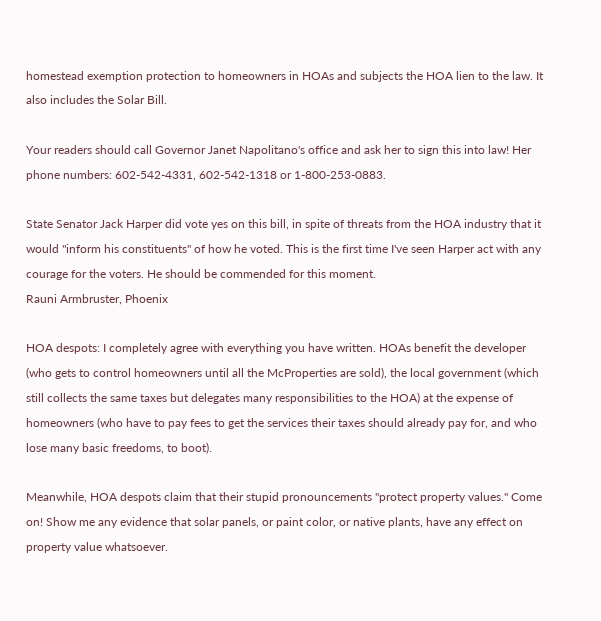homestead exemption protection to homeowners in HOAs and subjects the HOA lien to the law. It also includes the Solar Bill.

Your readers should call Governor Janet Napolitano's office and ask her to sign this into law! Her phone numbers: 602-542-4331, 602-542-1318 or 1-800-253-0883.

State Senator Jack Harper did vote yes on this bill, in spite of threats from the HOA industry that it would "inform his constituents" of how he voted. This is the first time I've seen Harper act with any courage for the voters. He should be commended for this moment.
Rauni Armbruster, Phoenix

HOA despots: I completely agree with everything you have written. HOAs benefit the developer (who gets to control homeowners until all the McProperties are sold), the local government (which still collects the same taxes but delegates many responsibilities to the HOA) at the expense of homeowners (who have to pay fees to get the services their taxes should already pay for, and who lose many basic freedoms, to boot).

Meanwhile, HOA despots claim that their stupid pronouncements "protect property values." Come on! Show me any evidence that solar panels, or paint color, or native plants, have any effect on property value whatsoever.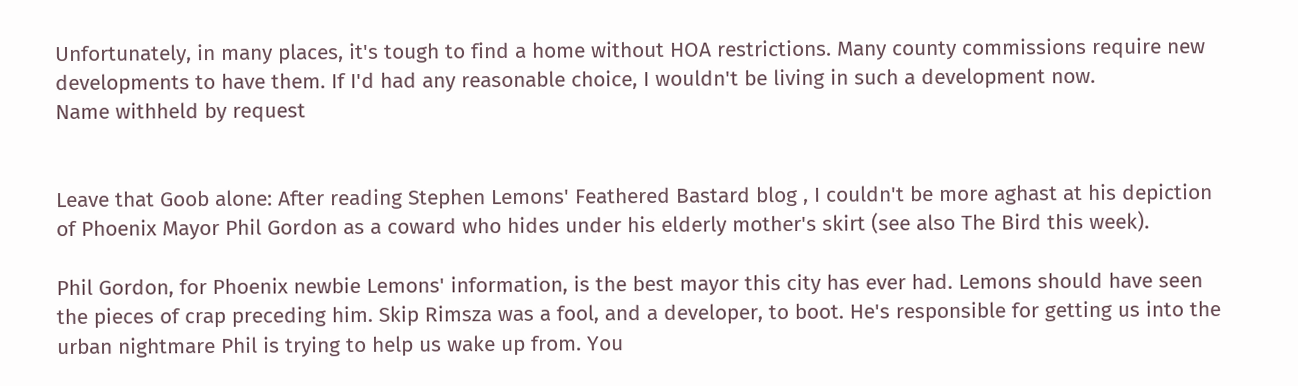Unfortunately, in many places, it's tough to find a home without HOA restrictions. Many county commissions require new developments to have them. If I'd had any reasonable choice, I wouldn't be living in such a development now.
Name withheld by request


Leave that Goob alone: After reading Stephen Lemons' Feathered Bastard blog , I couldn't be more aghast at his depiction of Phoenix Mayor Phil Gordon as a coward who hides under his elderly mother's skirt (see also The Bird this week).

Phil Gordon, for Phoenix newbie Lemons' information, is the best mayor this city has ever had. Lemons should have seen the pieces of crap preceding him. Skip Rimsza was a fool, and a developer, to boot. He's responsible for getting us into the urban nightmare Phil is trying to help us wake up from. You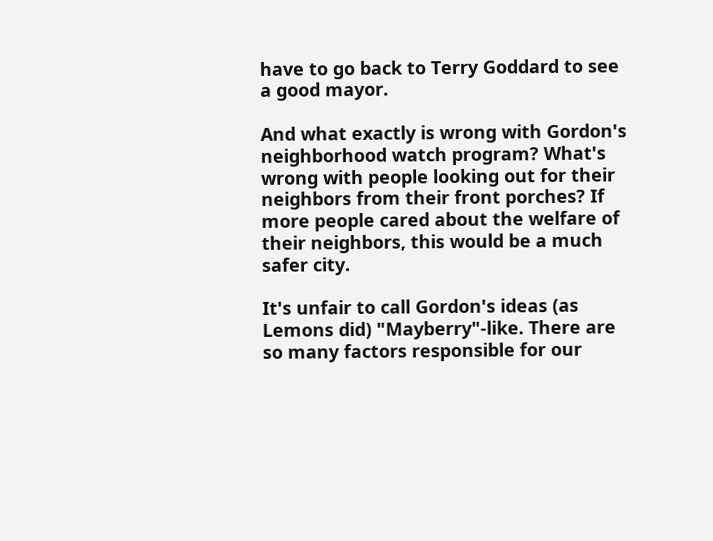have to go back to Terry Goddard to see a good mayor.

And what exactly is wrong with Gordon's neighborhood watch program? What's wrong with people looking out for their neighbors from their front porches? If more people cared about the welfare of their neighbors, this would be a much safer city.

It's unfair to call Gordon's ideas (as Lemons did) "Mayberry"-like. There are so many factors responsible for our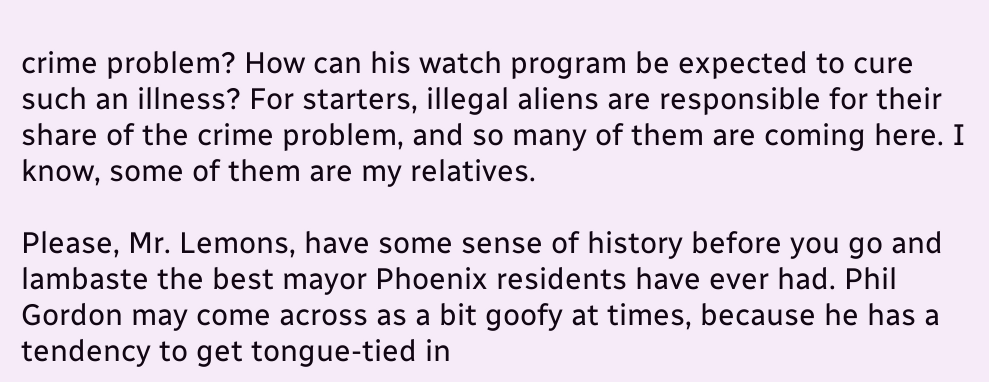crime problem? How can his watch program be expected to cure such an illness? For starters, illegal aliens are responsible for their share of the crime problem, and so many of them are coming here. I know, some of them are my relatives.

Please, Mr. Lemons, have some sense of history before you go and lambaste the best mayor Phoenix residents have ever had. Phil Gordon may come across as a bit goofy at times, because he has a tendency to get tongue-tied in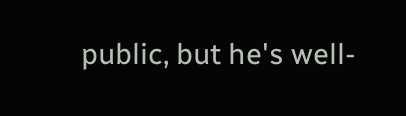public, but he's well-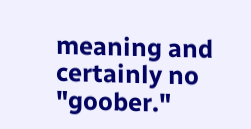meaning and certainly no "goober."